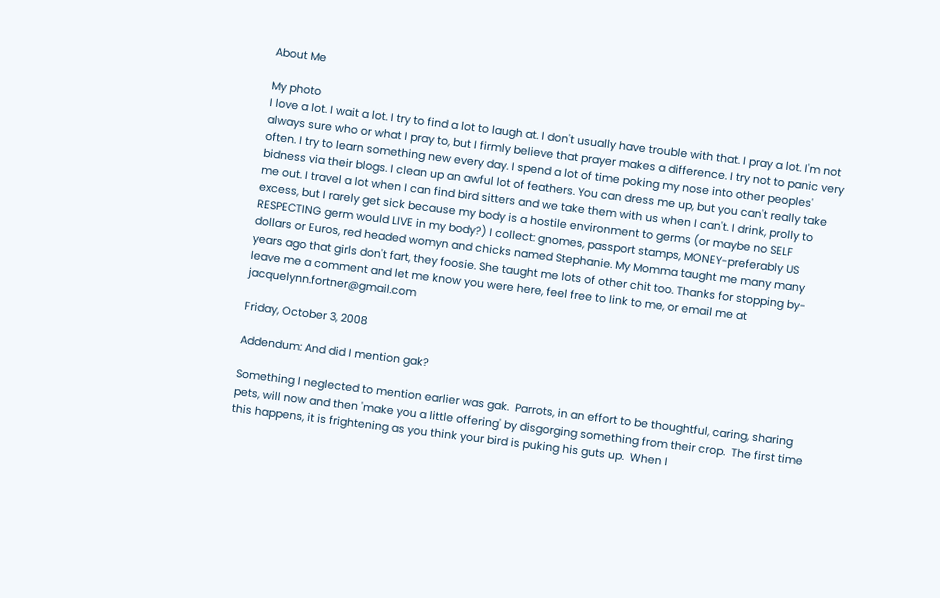About Me

My photo
I love a lot. I wait a lot. I try to find a lot to laugh at. I don't usually have trouble with that. I pray a lot. I'm not always sure who or what I pray to, but I firmly believe that prayer makes a difference. I try not to panic very often. I try to learn something new every day. I spend a lot of time poking my nose into other peoples' bidness via their blogs. I clean up an awful lot of feathers. You can dress me up, but you can't really take me out. I travel a lot when I can find bird sitters and we take them with us when I can't. I drink, prolly to excess, but I rarely get sick because my body is a hostile environment to germs (or maybe no SELF RESPECTING germ would LIVE in my body?) I collect: gnomes, passport stamps, MONEY-preferably US dollars or Euros, red headed womyn and chicks named Stephanie. My Momma taught me many many years ago that girls don't fart, they foosie. She taught me lots of other chit too. Thanks for stopping by-leave me a comment and let me know you were here, feel free to link to me, or email me at jacquelynn.fortner@gmail.com

Friday, October 3, 2008

Addendum: And did I mention gak?

Something I neglected to mention earlier was gak.  Parrots, in an effort to be thoughtful, caring, sharing pets, will now and then 'make you a little offering' by disgorging something from their crop.  The first time this happens, it is frightening as you think your bird is puking his guts up.  When I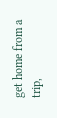get home from a trip,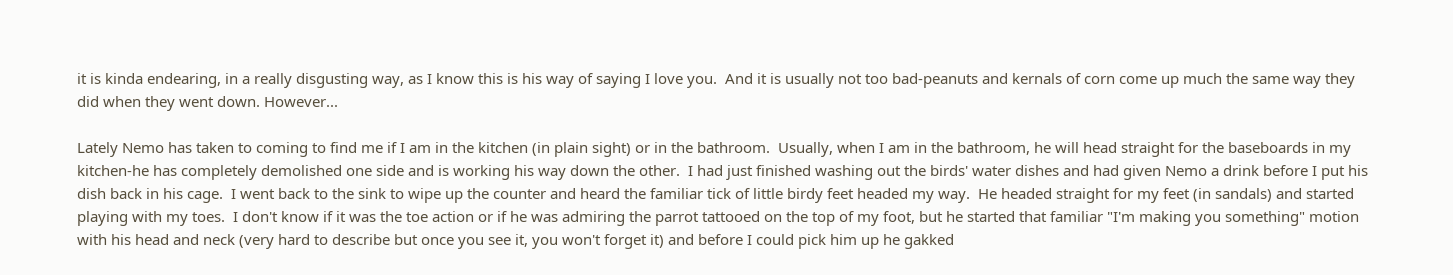it is kinda endearing, in a really disgusting way, as I know this is his way of saying I love you.  And it is usually not too bad-peanuts and kernals of corn come up much the same way they did when they went down. However...

Lately Nemo has taken to coming to find me if I am in the kitchen (in plain sight) or in the bathroom.  Usually, when I am in the bathroom, he will head straight for the baseboards in my kitchen-he has completely demolished one side and is working his way down the other.  I had just finished washing out the birds' water dishes and had given Nemo a drink before I put his dish back in his cage.  I went back to the sink to wipe up the counter and heard the familiar tick of little birdy feet headed my way.  He headed straight for my feet (in sandals) and started playing with my toes.  I don't know if it was the toe action or if he was admiring the parrot tattooed on the top of my foot, but he started that familiar "I'm making you something" motion with his head and neck (very hard to describe but once you see it, you won't forget it) and before I could pick him up he gakked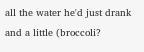all the water he'd just drank and a little (broccoli?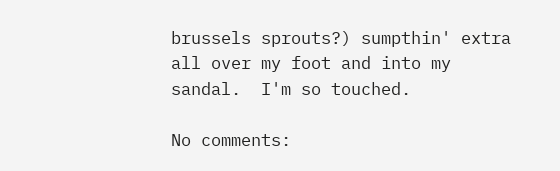brussels sprouts?) sumpthin' extra all over my foot and into my sandal.  I'm so touched.

No comments: